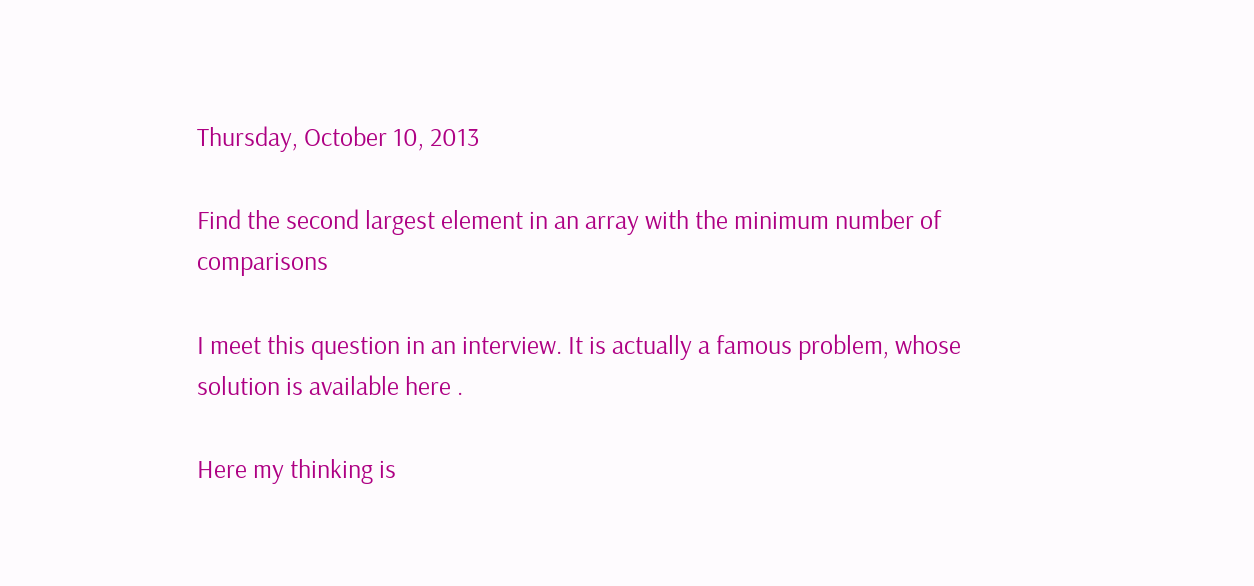Thursday, October 10, 2013

Find the second largest element in an array with the minimum number of comparisons

I meet this question in an interview. It is actually a famous problem, whose solution is available here .

Here my thinking is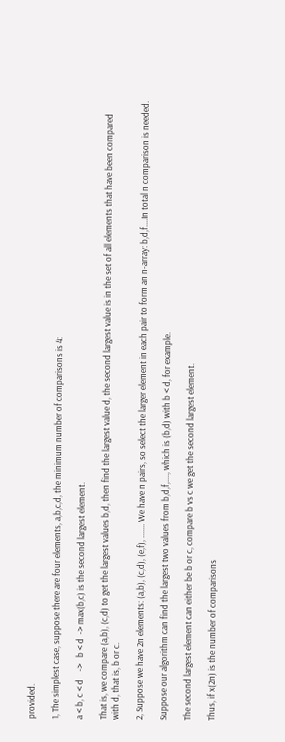provided.

1, The simplest case, suppose there are four elements, a,b,c,d, the minimum number of comparisons is 4:

a < b, c < d    ->   b < d  -> max(b,c) is the second largest element.

That is, we compare (a,b), (c,d) to get the largest values b,d, then find the largest value d, the second largest value is in the set of all elements that have been compared with d, that is, b or c.

2, Suppose we have 2n elements: (a,b), (c,d), (e,f), ....... We have n pairs, so select the larger element in each pair to form an n-array: b,d,f....In total n comparison is needed.

Suppose our algorithm can find the largest two values from b,d,f,...., which is (b,d) with b < d, for example.

The second largest element can either be b or c, compare b vs c we get the second largest element.

Thus, if x(2n) is the number of comparisons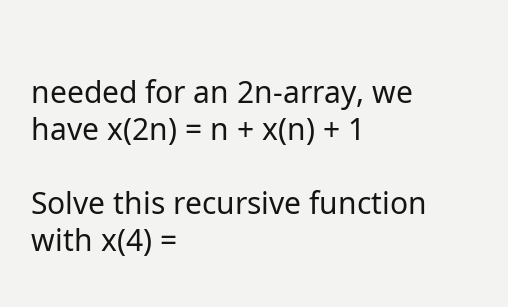needed for an 2n-array, we have x(2n) = n + x(n) + 1

Solve this recursive function with x(4) =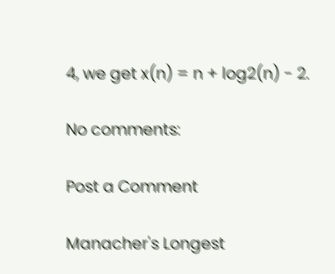4, we get x(n) = n + log2(n) - 2.

No comments:

Post a Comment

Manacher's Longest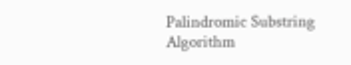Palindromic Substring Algorithm